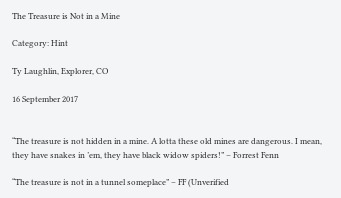The Treasure is Not in a Mine

Category: Hint

Ty Laughlin, Explorer, CO

16 September 2017


“The treasure is not hidden in a mine. A lotta these old mines are dangerous. I mean, they have snakes in ’em, they have black widow spiders!” – Forrest Fenn

“The treasure is not in a tunnel someplace” – FF (Unverified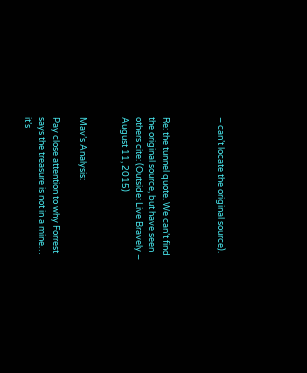– can’t locate the original source).



Re: the tunnel quote. We can’t find the original source, but have seen others cite: (Outside: Live Bravely – August 11, 2015)


Mav’s Analysis:

Pay close attention to why Forrest says the treasure is not in a mine… it’s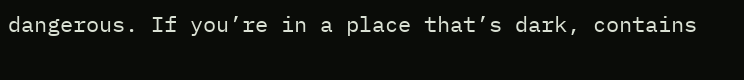dangerous. If you’re in a place that’s dark, contains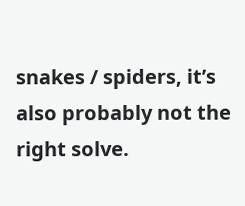snakes / spiders, it’s also probably not the right solve.